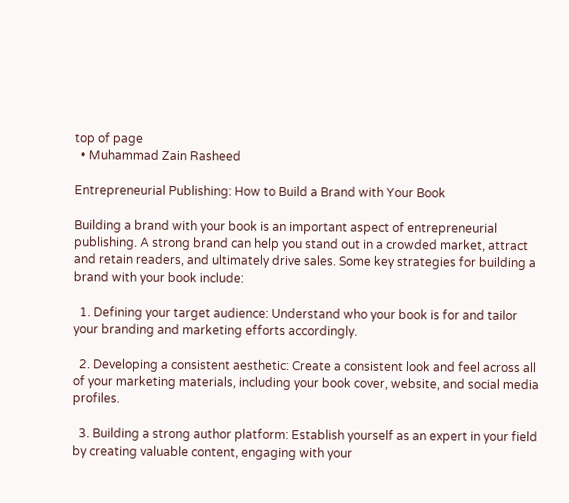top of page
  • Muhammad Zain Rasheed

Entrepreneurial Publishing: How to Build a Brand with Your Book

Building a brand with your book is an important aspect of entrepreneurial publishing. A strong brand can help you stand out in a crowded market, attract and retain readers, and ultimately drive sales. Some key strategies for building a brand with your book include:

  1. Defining your target audience: Understand who your book is for and tailor your branding and marketing efforts accordingly.

  2. Developing a consistent aesthetic: Create a consistent look and feel across all of your marketing materials, including your book cover, website, and social media profiles.

  3. Building a strong author platform: Establish yourself as an expert in your field by creating valuable content, engaging with your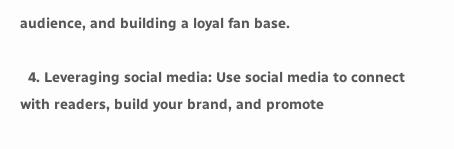audience, and building a loyal fan base.

  4. Leveraging social media: Use social media to connect with readers, build your brand, and promote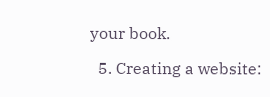your book.

  5. Creating a website: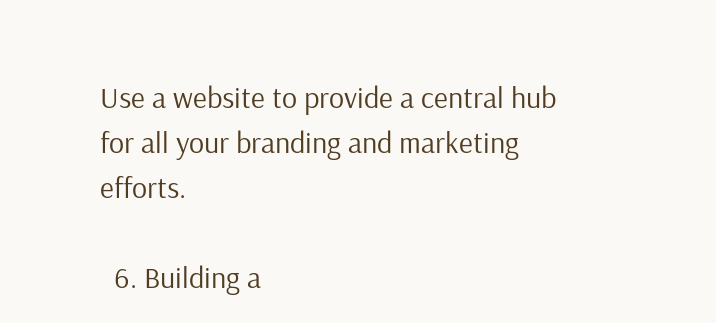Use a website to provide a central hub for all your branding and marketing efforts.

  6. Building a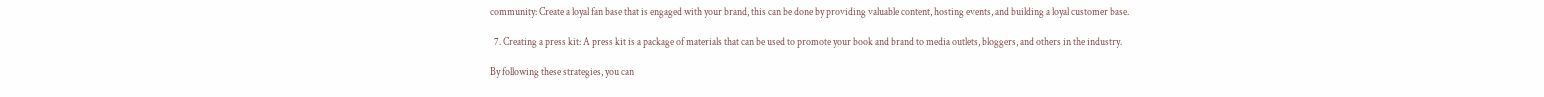community: Create a loyal fan base that is engaged with your brand, this can be done by providing valuable content, hosting events, and building a loyal customer base.

  7. Creating a press kit: A press kit is a package of materials that can be used to promote your book and brand to media outlets, bloggers, and others in the industry.

By following these strategies, you can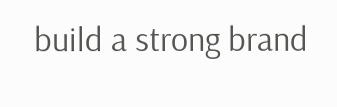build a strong brand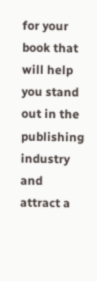for your book that will help you stand out in the publishing industry and attract a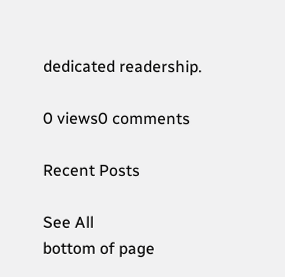dedicated readership.

0 views0 comments

Recent Posts

See All
bottom of page